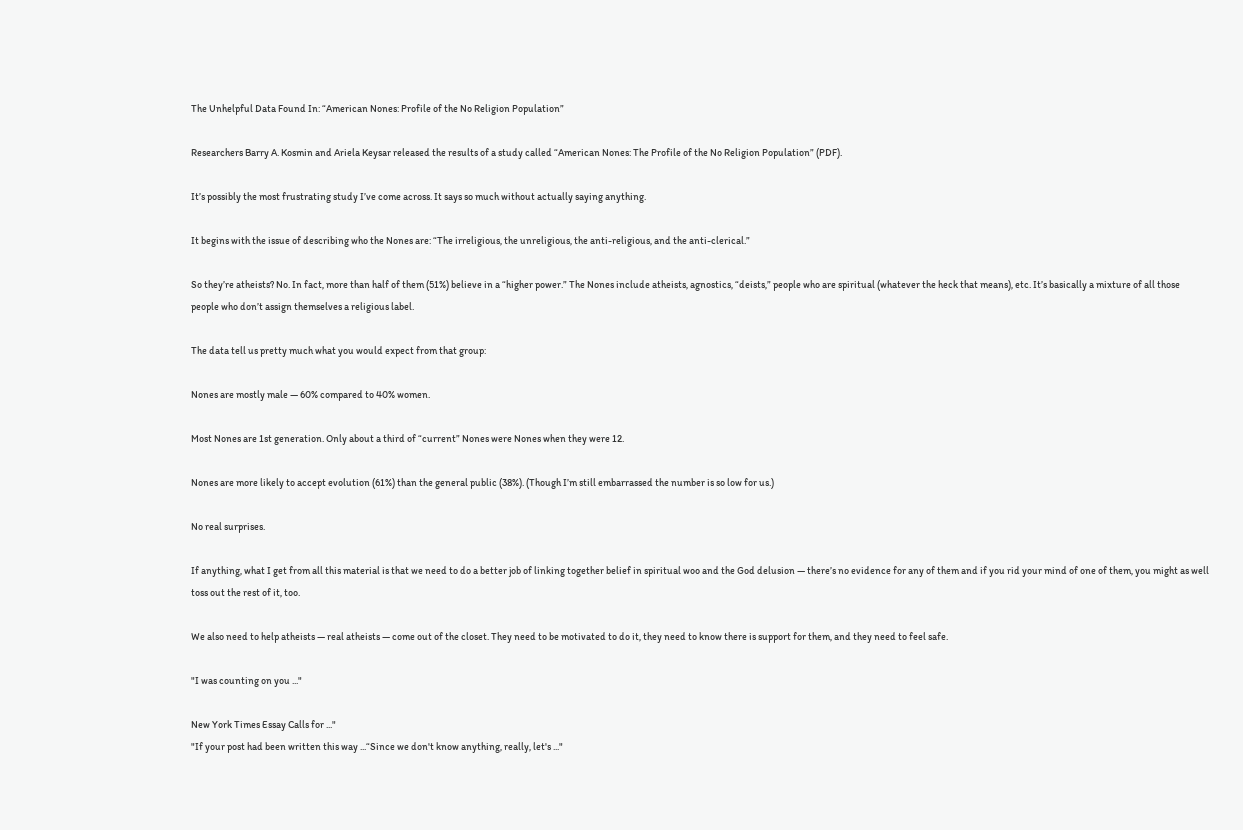The Unhelpful Data Found In: “American Nones: Profile of the No Religion Population”

Researchers Barry A. Kosmin and Ariela Keysar released the results of a study called “American Nones: The Profile of the No Religion Population” (PDF).

It’s possibly the most frustrating study I’ve come across. It says so much without actually saying anything.

It begins with the issue of describing who the Nones are: “The irreligious, the unreligious, the anti-religious, and the anti-clerical.”

So they’re atheists? No. In fact, more than half of them (51%) believe in a “higher power.” The Nones include atheists, agnostics, “deists,” people who are spiritual (whatever the heck that means), etc. It’s basically a mixture of all those people who don’t assign themselves a religious label.

The data tell us pretty much what you would expect from that group:

Nones are mostly male — 60% compared to 40% women.

Most Nones are 1st generation. Only about a third of “current” Nones were Nones when they were 12.

Nones are more likely to accept evolution (61%) than the general public (38%). (Though I’m still embarrassed the number is so low for us.)

No real surprises.

If anything, what I get from all this material is that we need to do a better job of linking together belief in spiritual woo and the God delusion — there’s no evidence for any of them and if you rid your mind of one of them, you might as well toss out the rest of it, too.

We also need to help atheists — real atheists — come out of the closet. They need to be motivated to do it, they need to know there is support for them, and they need to feel safe.

"I was counting on you ..."

New York Times Essay Calls for ..."
"If your post had been written this way ...“Since we don't know anything, really, let's ..."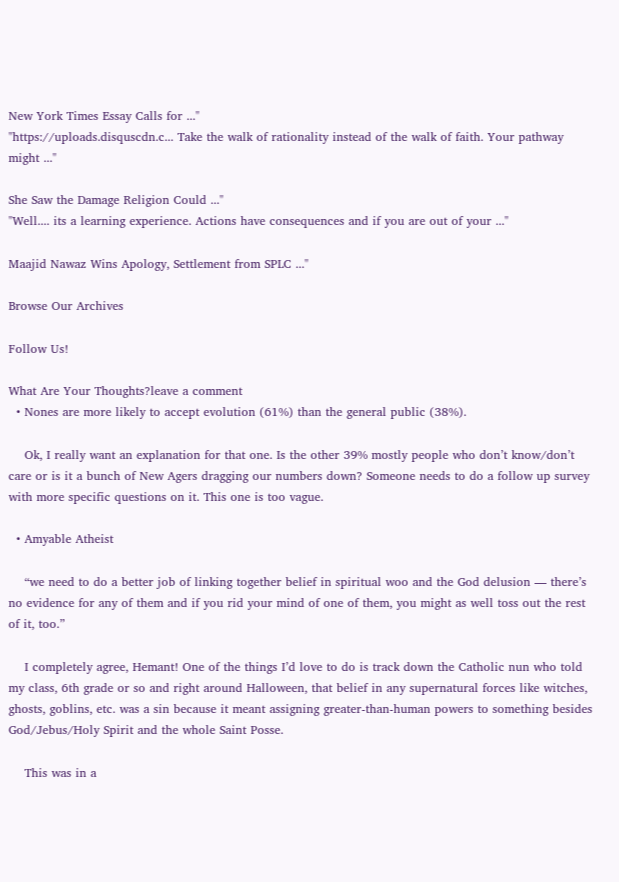New York Times Essay Calls for ..."
"https://uploads.disquscdn.c... Take the walk of rationality instead of the walk of faith. Your pathway might ..."

She Saw the Damage Religion Could ..."
"Well.... its a learning experience. Actions have consequences and if you are out of your ..."

Maajid Nawaz Wins Apology, Settlement from SPLC ..."

Browse Our Archives

Follow Us!

What Are Your Thoughts?leave a comment
  • Nones are more likely to accept evolution (61%) than the general public (38%).

    Ok, I really want an explanation for that one. Is the other 39% mostly people who don’t know/don’t care or is it a bunch of New Agers dragging our numbers down? Someone needs to do a follow up survey with more specific questions on it. This one is too vague.

  • Amyable Atheist

    “we need to do a better job of linking together belief in spiritual woo and the God delusion — there’s no evidence for any of them and if you rid your mind of one of them, you might as well toss out the rest of it, too.”

    I completely agree, Hemant! One of the things I’d love to do is track down the Catholic nun who told my class, 6th grade or so and right around Halloween, that belief in any supernatural forces like witches, ghosts, goblins, etc. was a sin because it meant assigning greater-than-human powers to something besides God/Jebus/Holy Spirit and the whole Saint Posse.

    This was in a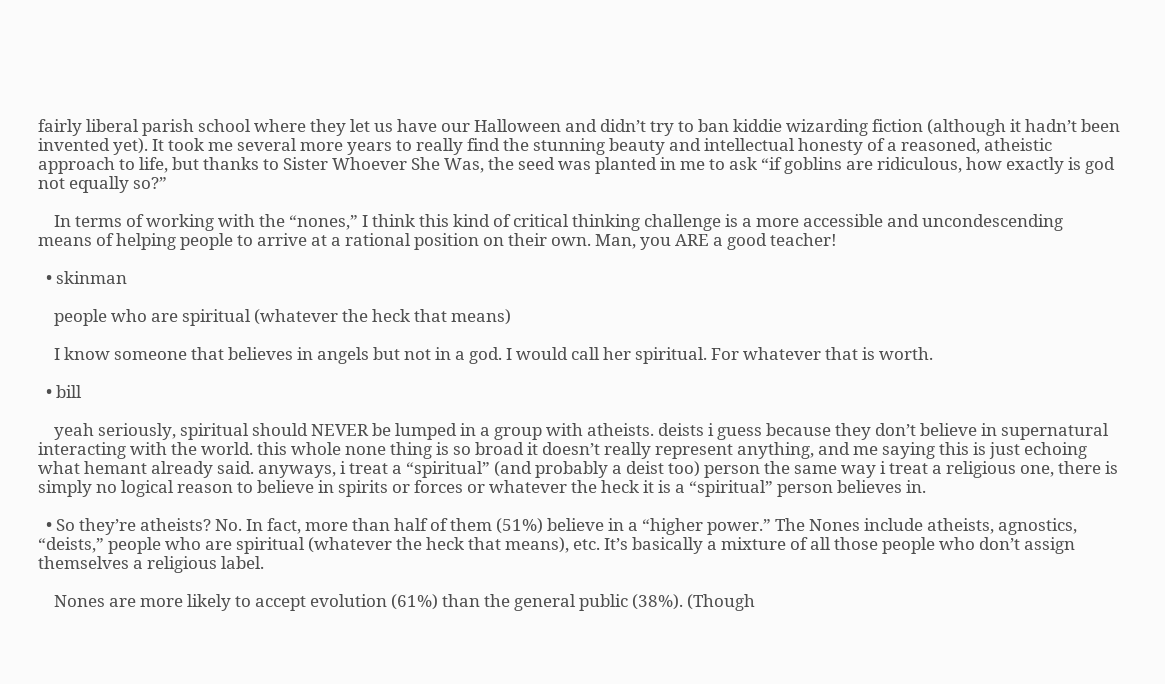fairly liberal parish school where they let us have our Halloween and didn’t try to ban kiddie wizarding fiction (although it hadn’t been invented yet). It took me several more years to really find the stunning beauty and intellectual honesty of a reasoned, atheistic approach to life, but thanks to Sister Whoever She Was, the seed was planted in me to ask “if goblins are ridiculous, how exactly is god not equally so?”

    In terms of working with the “nones,” I think this kind of critical thinking challenge is a more accessible and uncondescending means of helping people to arrive at a rational position on their own. Man, you ARE a good teacher!

  • skinman

    people who are spiritual (whatever the heck that means)

    I know someone that believes in angels but not in a god. I would call her spiritual. For whatever that is worth.

  • bill

    yeah seriously, spiritual should NEVER be lumped in a group with atheists. deists i guess because they don’t believe in supernatural interacting with the world. this whole none thing is so broad it doesn’t really represent anything, and me saying this is just echoing what hemant already said. anyways, i treat a “spiritual” (and probably a deist too) person the same way i treat a religious one, there is simply no logical reason to believe in spirits or forces or whatever the heck it is a “spiritual” person believes in.

  • So they’re atheists? No. In fact, more than half of them (51%) believe in a “higher power.” The Nones include atheists, agnostics, “deists,” people who are spiritual (whatever the heck that means), etc. It’s basically a mixture of all those people who don’t assign themselves a religious label.

    Nones are more likely to accept evolution (61%) than the general public (38%). (Though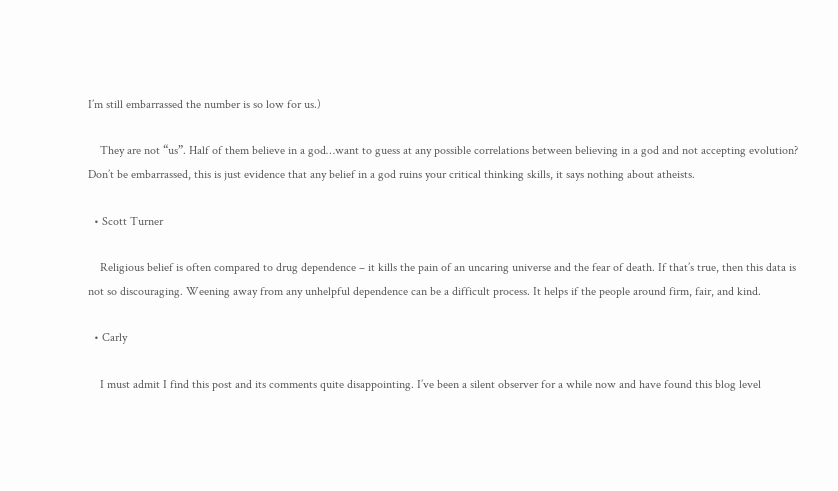I’m still embarrassed the number is so low for us.)

    They are not “us”. Half of them believe in a god…want to guess at any possible correlations between believing in a god and not accepting evolution? Don’t be embarrassed, this is just evidence that any belief in a god ruins your critical thinking skills, it says nothing about atheists.

  • Scott Turner

    Religious belief is often compared to drug dependence – it kills the pain of an uncaring universe and the fear of death. If that’s true, then this data is not so discouraging. Weening away from any unhelpful dependence can be a difficult process. It helps if the people around firm, fair, and kind.

  • Carly

    I must admit I find this post and its comments quite disappointing. I’ve been a silent observer for a while now and have found this blog level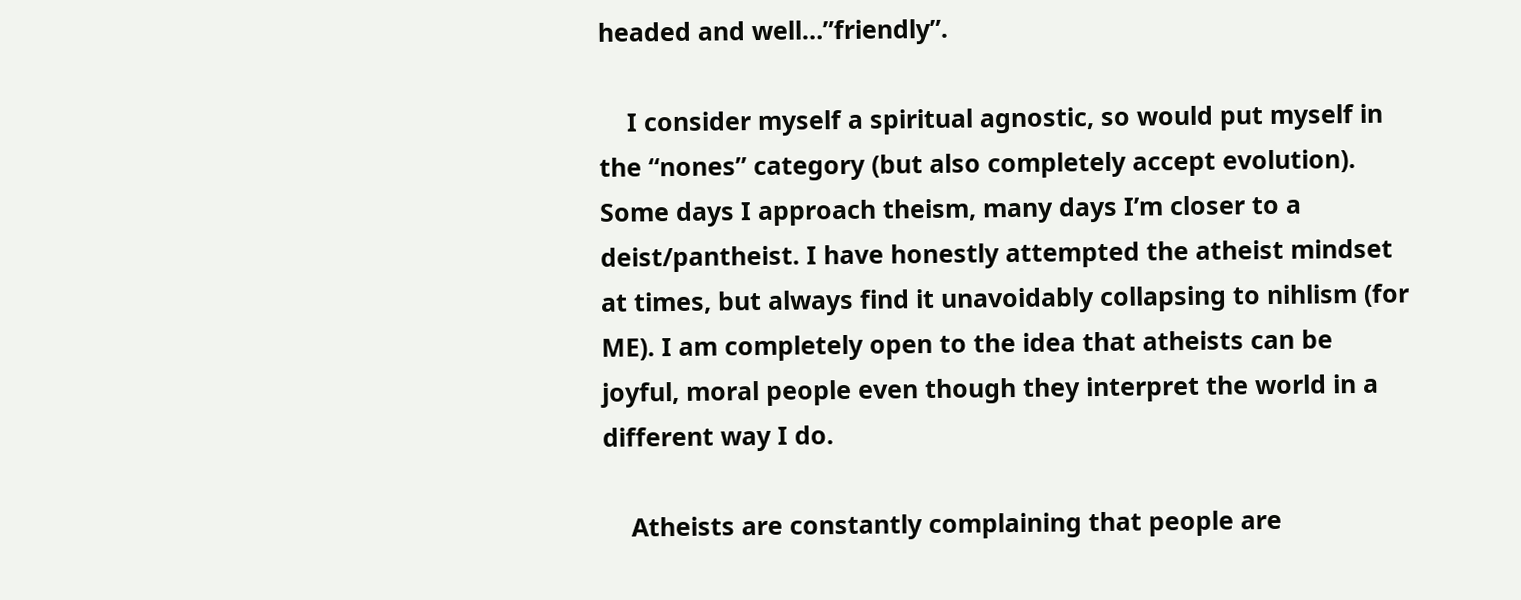headed and well…”friendly”.

    I consider myself a spiritual agnostic, so would put myself in the “nones” category (but also completely accept evolution). Some days I approach theism, many days I’m closer to a deist/pantheist. I have honestly attempted the atheist mindset at times, but always find it unavoidably collapsing to nihlism (for ME). I am completely open to the idea that atheists can be joyful, moral people even though they interpret the world in a different way I do.

    Atheists are constantly complaining that people are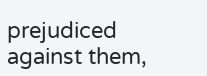prejudiced against them,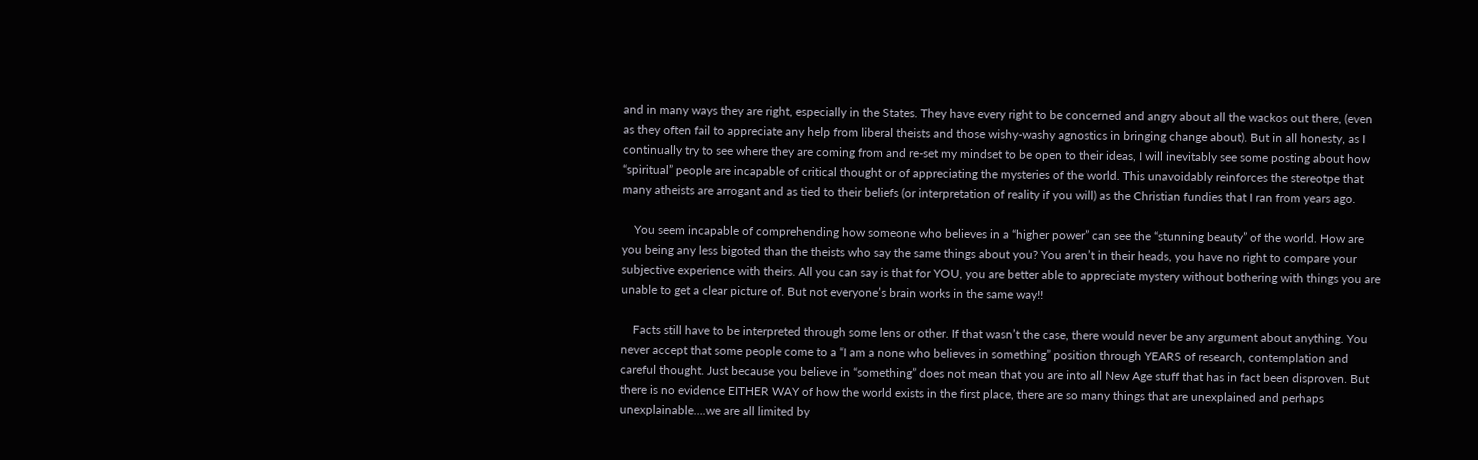and in many ways they are right, especially in the States. They have every right to be concerned and angry about all the wackos out there, (even as they often fail to appreciate any help from liberal theists and those wishy-washy agnostics in bringing change about). But in all honesty, as I continually try to see where they are coming from and re-set my mindset to be open to their ideas, I will inevitably see some posting about how “spiritual” people are incapable of critical thought or of appreciating the mysteries of the world. This unavoidably reinforces the stereotpe that many atheists are arrogant and as tied to their beliefs (or interpretation of reality if you will) as the Christian fundies that I ran from years ago.

    You seem incapable of comprehending how someone who believes in a “higher power” can see the “stunning beauty” of the world. How are you being any less bigoted than the theists who say the same things about you? You aren’t in their heads, you have no right to compare your subjective experience with theirs. All you can say is that for YOU, you are better able to appreciate mystery without bothering with things you are unable to get a clear picture of. But not everyone’s brain works in the same way!!

    Facts still have to be interpreted through some lens or other. If that wasn’t the case, there would never be any argument about anything. You never accept that some people come to a “I am a none who believes in something” position through YEARS of research, contemplation and careful thought. Just because you believe in “something” does not mean that you are into all New Age stuff that has in fact been disproven. But there is no evidence EITHER WAY of how the world exists in the first place, there are so many things that are unexplained and perhaps unexplainable….we are all limited by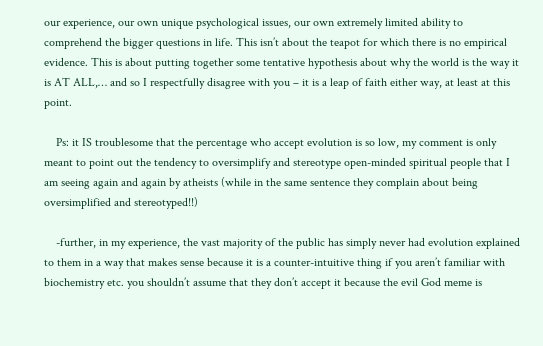our experience, our own unique psychological issues, our own extremely limited ability to comprehend the bigger questions in life. This isn’t about the teapot for which there is no empirical evidence. This is about putting together some tentative hypothesis about why the world is the way it is AT ALL,… and so I respectfully disagree with you – it is a leap of faith either way, at least at this point.

    Ps: it IS troublesome that the percentage who accept evolution is so low, my comment is only meant to point out the tendency to oversimplify and stereotype open-minded spiritual people that I am seeing again and again by atheists (while in the same sentence they complain about being oversimplified and stereotyped!!)

    -further, in my experience, the vast majority of the public has simply never had evolution explained to them in a way that makes sense because it is a counter-intuitive thing if you aren’t familiar with biochemistry etc. you shouldn’t assume that they don’t accept it because the evil God meme is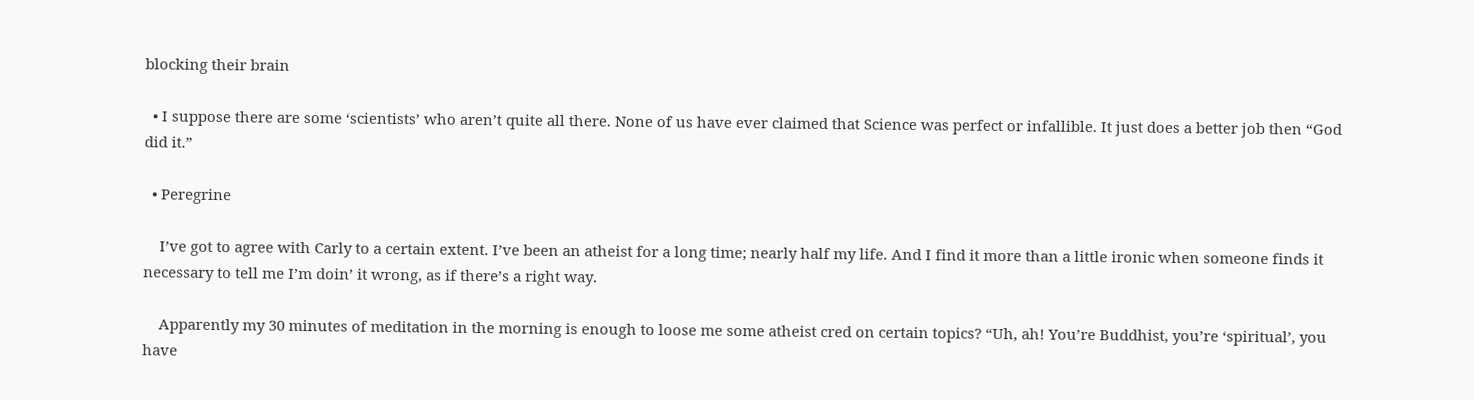blocking their brain

  • I suppose there are some ‘scientists’ who aren’t quite all there. None of us have ever claimed that Science was perfect or infallible. It just does a better job then “God did it.”

  • Peregrine

    I’ve got to agree with Carly to a certain extent. I’ve been an atheist for a long time; nearly half my life. And I find it more than a little ironic when someone finds it necessary to tell me I’m doin’ it wrong, as if there’s a right way.

    Apparently my 30 minutes of meditation in the morning is enough to loose me some atheist cred on certain topics? “Uh, ah! You’re Buddhist, you’re ‘spiritual’, you have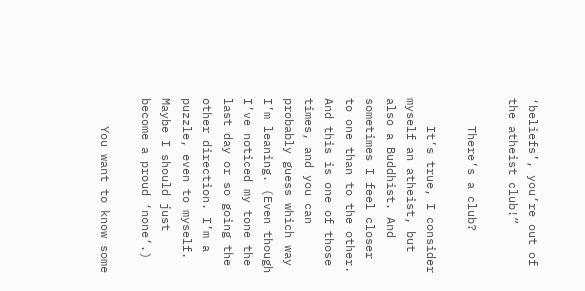‘beliefs’, you’re out of the atheist club!”

    There’s a club?

    It’s true, I consider myself an atheist, but also a Buddhist. And sometimes I feel closer to one than to the other. And this is one of those times, and you can probably guess which way I’m leaning. (Even though I’ve noticed my tone the last day or so going the other direction. I’m a puzzle, even to myself. Maybe I should just become a proud ‘none’.)

    You want to know some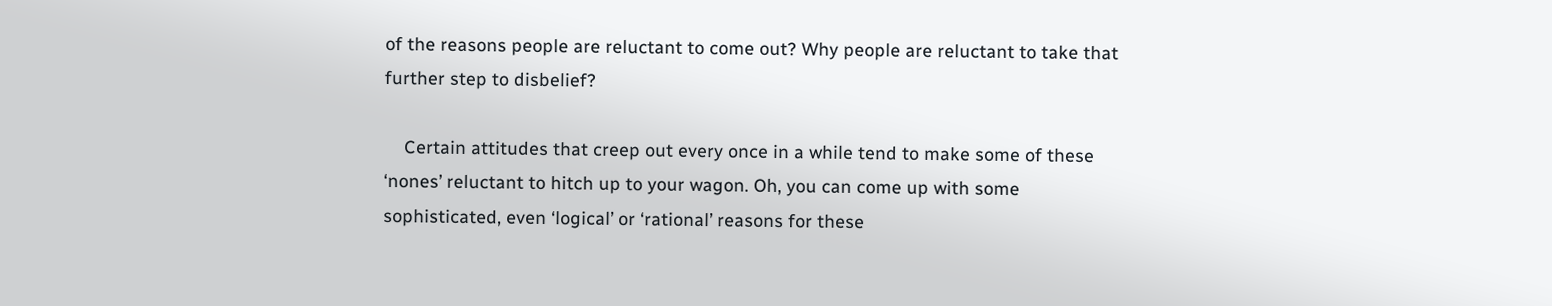of the reasons people are reluctant to come out? Why people are reluctant to take that further step to disbelief?

    Certain attitudes that creep out every once in a while tend to make some of these ‘nones’ reluctant to hitch up to your wagon. Oh, you can come up with some sophisticated, even ‘logical’ or ‘rational’ reasons for these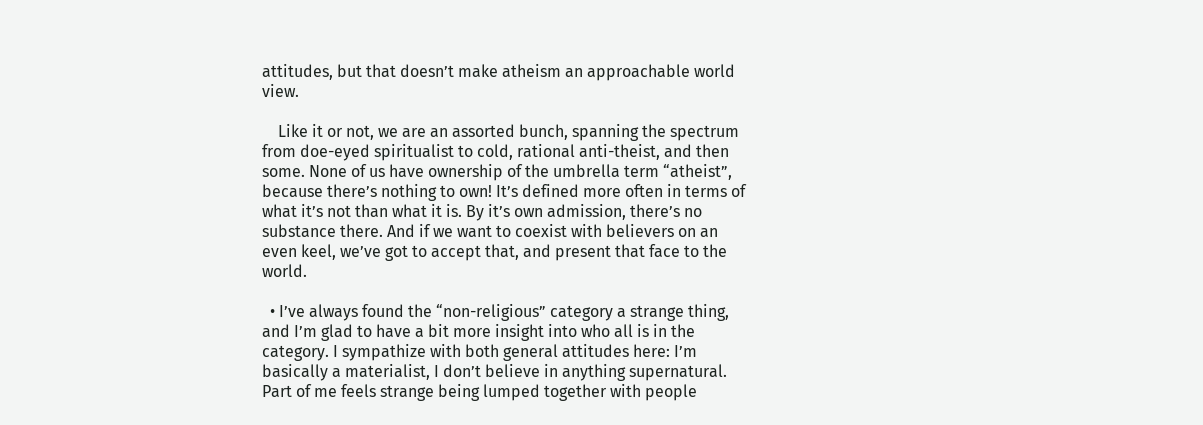attitudes, but that doesn’t make atheism an approachable world view.

    Like it or not, we are an assorted bunch, spanning the spectrum from doe-eyed spiritualist to cold, rational anti-theist, and then some. None of us have ownership of the umbrella term “atheist”, because there’s nothing to own! It’s defined more often in terms of what it’s not than what it is. By it’s own admission, there’s no substance there. And if we want to coexist with believers on an even keel, we’ve got to accept that, and present that face to the world.

  • I’ve always found the “non-religious” category a strange thing, and I’m glad to have a bit more insight into who all is in the category. I sympathize with both general attitudes here: I’m basically a materialist, I don’t believe in anything supernatural. Part of me feels strange being lumped together with people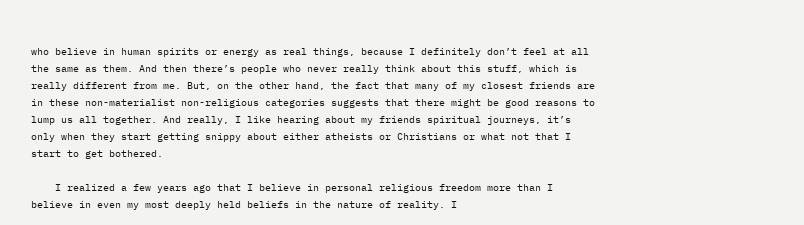who believe in human spirits or energy as real things, because I definitely don’t feel at all the same as them. And then there’s people who never really think about this stuff, which is really different from me. But, on the other hand, the fact that many of my closest friends are in these non-materialist non-religious categories suggests that there might be good reasons to lump us all together. And really, I like hearing about my friends spiritual journeys, it’s only when they start getting snippy about either atheists or Christians or what not that I start to get bothered.

    I realized a few years ago that I believe in personal religious freedom more than I believe in even my most deeply held beliefs in the nature of reality. I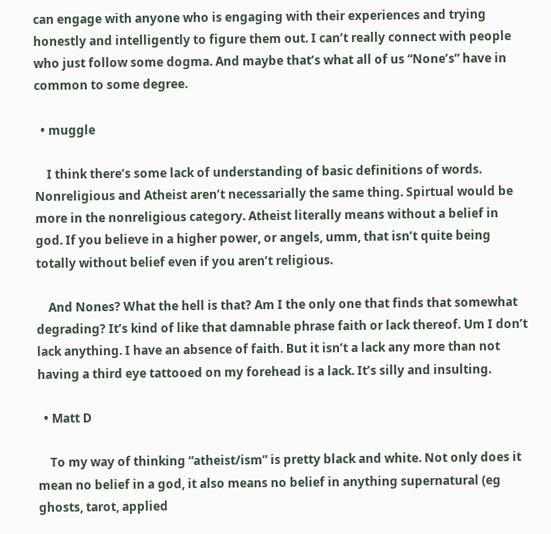can engage with anyone who is engaging with their experiences and trying honestly and intelligently to figure them out. I can’t really connect with people who just follow some dogma. And maybe that’s what all of us “None’s” have in common to some degree.

  • muggle

    I think there’s some lack of understanding of basic definitions of words. Nonreligious and Atheist aren’t necessarially the same thing. Spirtual would be more in the nonreligious category. Atheist literally means without a belief in god. If you believe in a higher power, or angels, umm, that isn’t quite being totally without belief even if you aren’t religious.

    And Nones? What the hell is that? Am I the only one that finds that somewhat degrading? It’s kind of like that damnable phrase faith or lack thereof. Um I don’t lack anything. I have an absence of faith. But it isn’t a lack any more than not having a third eye tattooed on my forehead is a lack. It’s silly and insulting.

  • Matt D

    To my way of thinking “atheist/ism” is pretty black and white. Not only does it mean no belief in a god, it also means no belief in anything supernatural (eg ghosts, tarot, applied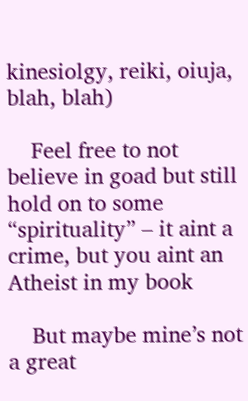kinesiolgy, reiki, oiuja, blah, blah)

    Feel free to not believe in goad but still hold on to some “spirituality” – it aint a crime, but you aint an Atheist in my book

    But maybe mine’s not a great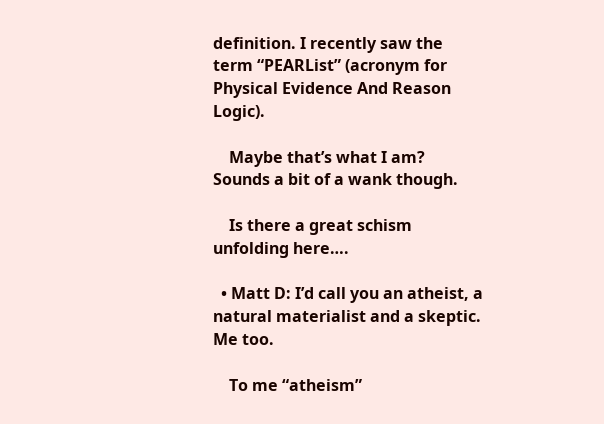definition. I recently saw the term “PEARList” (acronym for Physical Evidence And Reason Logic).

    Maybe that’s what I am? Sounds a bit of a wank though.

    Is there a great schism unfolding here….

  • Matt D: I’d call you an atheist, a natural materialist and a skeptic. Me too.

    To me “atheism”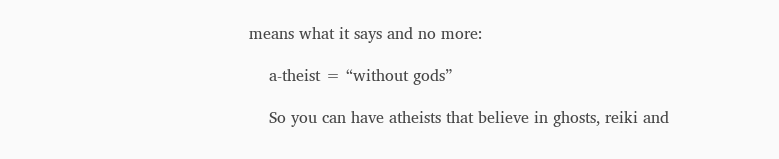means what it says and no more:

    a-theist = “without gods”

    So you can have atheists that believe in ghosts, reiki and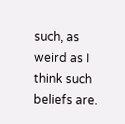such, as weird as I think such beliefs are.